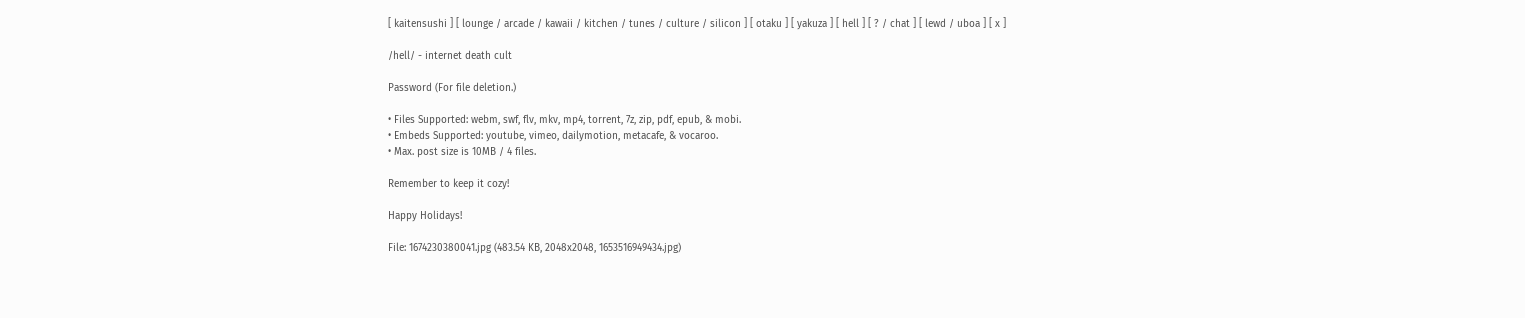[ kaitensushi ] [ lounge / arcade / kawaii / kitchen / tunes / culture / silicon ] [ otaku ] [ yakuza ] [ hell ] [ ? / chat ] [ lewd / uboa ] [ x ]

/hell/ - internet death cult

Password (For file deletion.)

• Files Supported: webm, swf, flv, mkv, mp4, torrent, 7z, zip, pdf, epub, & mobi.
• Embeds Supported: youtube, vimeo, dailymotion, metacafe, & vocaroo.
• Max. post size is 10MB / 4 files.

Remember to keep it cozy!

Happy Holidays!

File: 1674230380041.jpg (483.54 KB, 2048x2048, 1653516949434.jpg)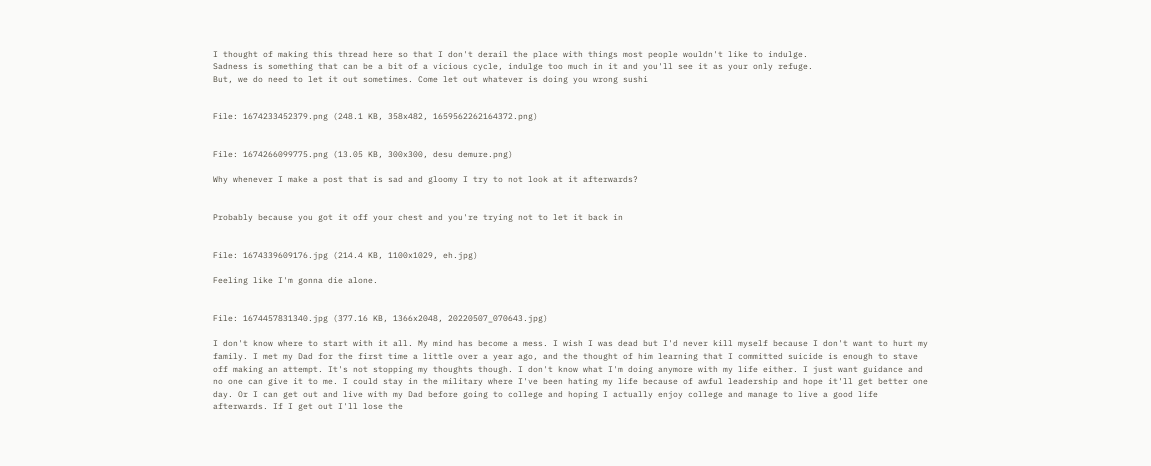I thought of making this thread here so that I don't derail the place with things most people wouldn't like to indulge.
Sadness is something that can be a bit of a vicious cycle, indulge too much in it and you'll see it as your only refuge.
But, we do need to let it out sometimes. Come let out whatever is doing you wrong sushi


File: 1674233452379.png (248.1 KB, 358x482, 1659562262164372.png)


File: 1674266099775.png (13.05 KB, 300x300, desu demure.png)

Why whenever I make a post that is sad and gloomy I try to not look at it afterwards?


Probably because you got it off your chest and you're trying not to let it back in


File: 1674339609176.jpg (214.4 KB, 1100x1029, eh.jpg)

Feeling like I'm gonna die alone.


File: 1674457831340.jpg (377.16 KB, 1366x2048, 20220507_070643.jpg)

I don't know where to start with it all. My mind has become a mess. I wish I was dead but I'd never kill myself because I don't want to hurt my family. I met my Dad for the first time a little over a year ago, and the thought of him learning that I committed suicide is enough to stave off making an attempt. It's not stopping my thoughts though. I don't know what I'm doing anymore with my life either. I just want guidance and no one can give it to me. I could stay in the military where I've been hating my life because of awful leadership and hope it'll get better one day. Or I can get out and live with my Dad before going to college and hoping I actually enjoy college and manage to live a good life afterwards. If I get out I'll lose the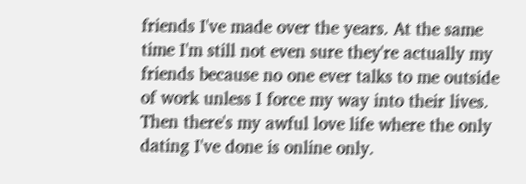friends I've made over the years. At the same time I'm still not even sure they're actually my friends because no one ever talks to me outside of work unless I force my way into their lives. Then there's my awful love life where the only dating I've done is online only.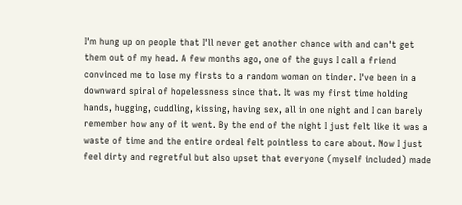I'm hung up on people that I'll never get another chance with and can't get them out of my head. A few months ago, one of the guys I call a friend convinced me to lose my firsts to a random woman on tinder. I've been in a downward spiral of hopelessness since that. It was my first time holding hands, hugging, cuddling, kissing, having sex, all in one night and I can barely remember how any of it went. By the end of the night I just felt like it was a waste of time and the entire ordeal felt pointless to care about. Now I just feel dirty and regretful but also upset that everyone (myself included) made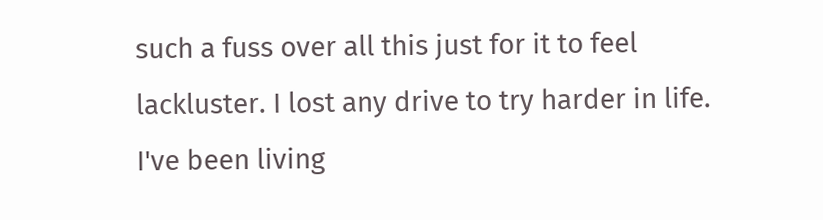such a fuss over all this just for it to feel lackluster. I lost any drive to try harder in life. I've been living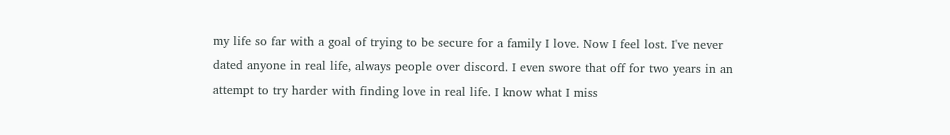my life so far with a goal of trying to be secure for a family I love. Now I feel lost. I've never dated anyone in real life, always people over discord. I even swore that off for two years in an attempt to try harder with finding love in real life. I know what I miss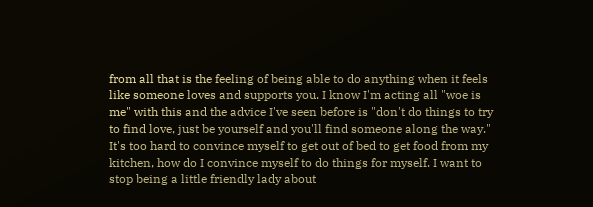from all that is the feeling of being able to do anything when it feels like someone loves and supports you. I know I'm acting all "woe is me" with this and the advice I've seen before is "don't do things to try to find love, just be yourself and you'll find someone along the way." It's too hard to convince myself to get out of bed to get food from my kitchen, how do I convince myself to do things for myself. I want to stop being a little friendly lady about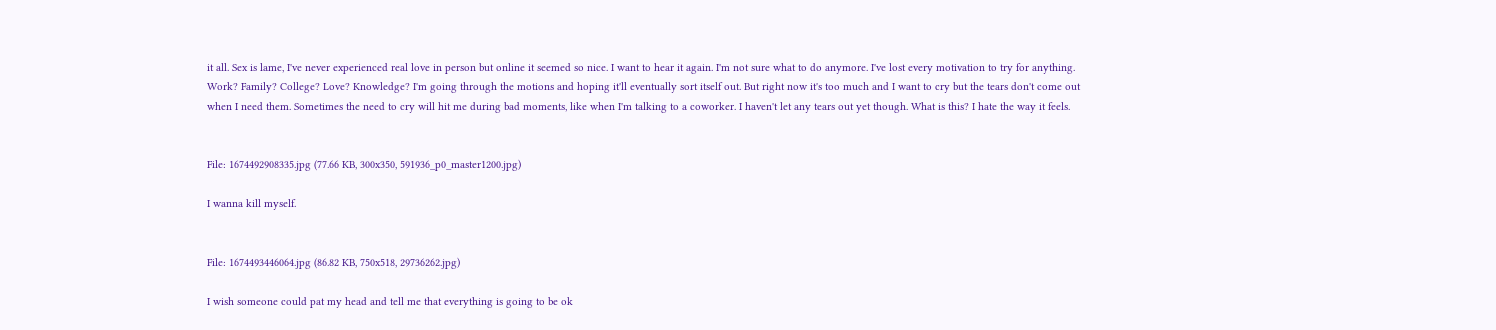it all. Sex is lame, I've never experienced real love in person but online it seemed so nice. I want to hear it again. I'm not sure what to do anymore. I've lost every motivation to try for anything. Work? Family? College? Love? Knowledge? I'm going through the motions and hoping it'll eventually sort itself out. But right now it's too much and I want to cry but the tears don't come out when I need them. Sometimes the need to cry will hit me during bad moments, like when I'm talking to a coworker. I haven't let any tears out yet though. What is this? I hate the way it feels.


File: 1674492908335.jpg (77.66 KB, 300x350, 591936_p0_master1200.jpg)

I wanna kill myself.


File: 1674493446064.jpg (86.82 KB, 750x518, 29736262.jpg)

I wish someone could pat my head and tell me that everything is going to be ok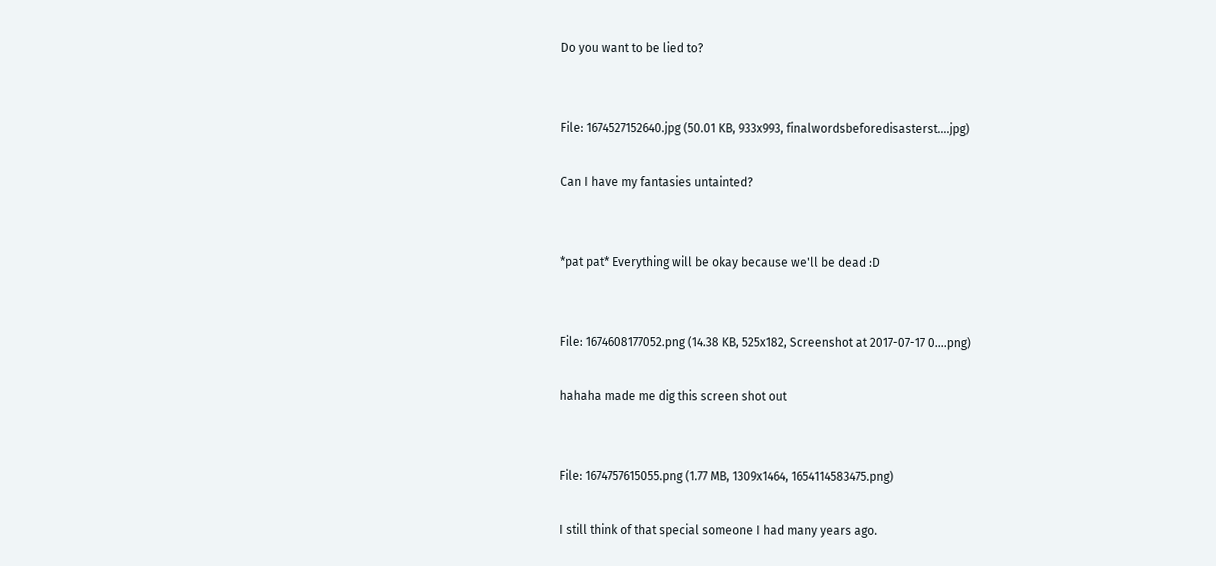Do you want to be lied to?


File: 1674527152640.jpg (50.01 KB, 933x993, finalwordsbeforedisasterst….jpg)

Can I have my fantasies untainted?


*pat pat* Everything will be okay because we'll be dead :D


File: 1674608177052.png (14.38 KB, 525x182, Screenshot at 2017-07-17 0….png)

hahaha made me dig this screen shot out


File: 1674757615055.png (1.77 MB, 1309x1464, 1654114583475.png)

I still think of that special someone I had many years ago.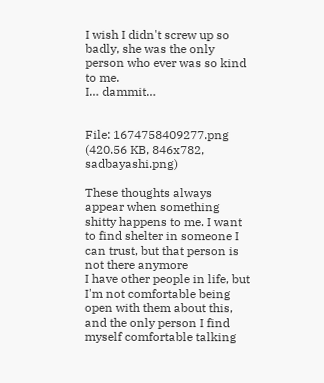I wish I didn't screw up so badly, she was the only person who ever was so kind to me.
I… dammit…


File: 1674758409277.png (420.56 KB, 846x782, sadbayashi.png)

These thoughts always appear when something shitty happens to me. I want to find shelter in someone I can trust, but that person is not there anymore
I have other people in life, but I'm not comfortable being open with them about this, and the only person I find myself comfortable talking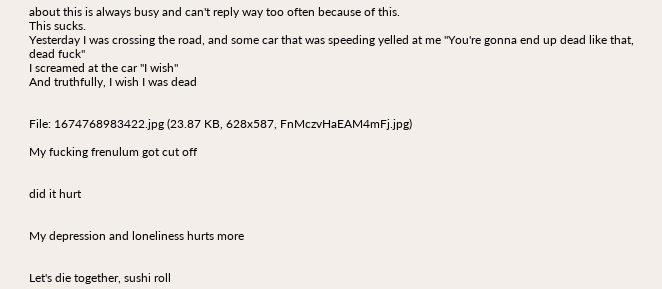about this is always busy and can't reply way too often because of this.
This sucks.
Yesterday I was crossing the road, and some car that was speeding yelled at me "You're gonna end up dead like that, dead fuck"
I screamed at the car "I wish"
And truthfully, I wish I was dead


File: 1674768983422.jpg (23.87 KB, 628x587, FnMczvHaEAM4mFj.jpg)

My fucking frenulum got cut off


did it hurt


My depression and loneliness hurts more


Let's die together, sushi roll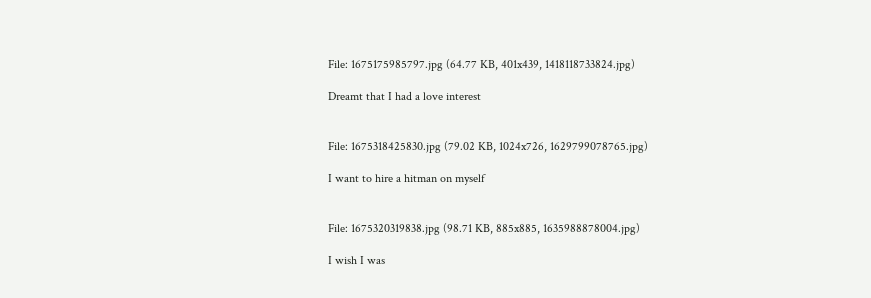File: 1675175985797.jpg (64.77 KB, 401x439, 1418118733824.jpg)

Dreamt that I had a love interest


File: 1675318425830.jpg (79.02 KB, 1024x726, 1629799078765.jpg)

I want to hire a hitman on myself


File: 1675320319838.jpg (98.71 KB, 885x885, 1635988878004.jpg)

I wish I was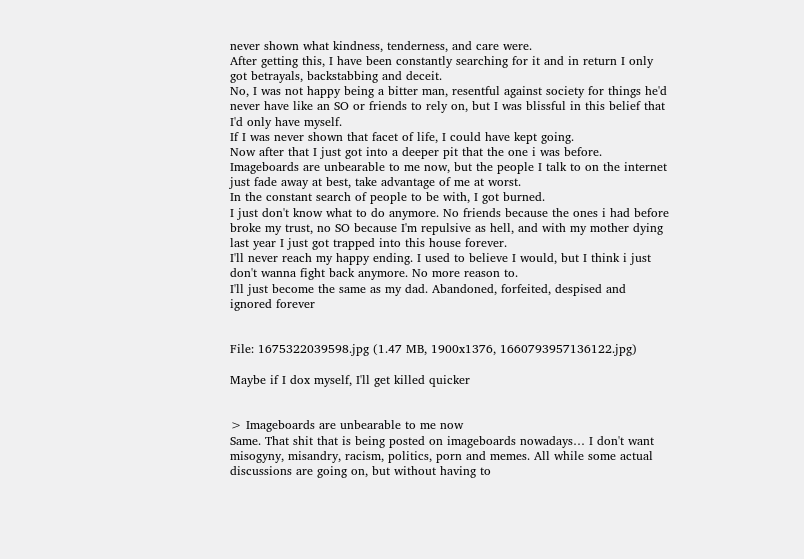never shown what kindness, tenderness, and care were.
After getting this, I have been constantly searching for it and in return I only got betrayals, backstabbing and deceit.
No, I was not happy being a bitter man, resentful against society for things he'd never have like an SO or friends to rely on, but I was blissful in this belief that I'd only have myself.
If I was never shown that facet of life, I could have kept going.
Now after that I just got into a deeper pit that the one i was before. Imageboards are unbearable to me now, but the people I talk to on the internet just fade away at best, take advantage of me at worst.
In the constant search of people to be with, I got burned.
I just don't know what to do anymore. No friends because the ones i had before broke my trust, no SO because I'm repulsive as hell, and with my mother dying last year I just got trapped into this house forever.
I'll never reach my happy ending. I used to believe I would, but I think i just don't wanna fight back anymore. No more reason to.
I'll just become the same as my dad. Abandoned, forfeited, despised and ignored forever


File: 1675322039598.jpg (1.47 MB, 1900x1376, 1660793957136122.jpg)

Maybe if I dox myself, I'll get killed quicker


> Imageboards are unbearable to me now
Same. That shit that is being posted on imageboards nowadays… I don't want misogyny, misandry, racism, politics, porn and memes. All while some actual discussions are going on, but without having to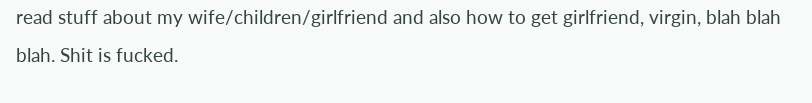read stuff about my wife/children/girlfriend and also how to get girlfriend, virgin, blah blah blah. Shit is fucked.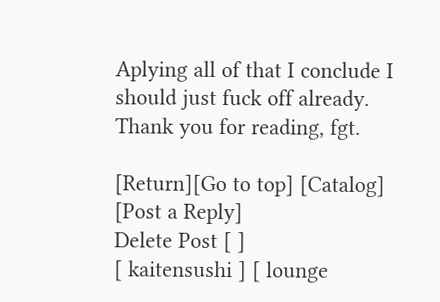Aplying all of that I conclude I should just fuck off already. Thank you for reading, fgt.

[Return][Go to top] [Catalog] [Post a Reply]
Delete Post [ ]
[ kaitensushi ] [ lounge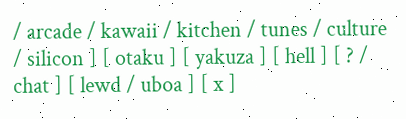/ arcade / kawaii / kitchen / tunes / culture / silicon ] [ otaku ] [ yakuza ] [ hell ] [ ? / chat ] [ lewd / uboa ] [ x ]